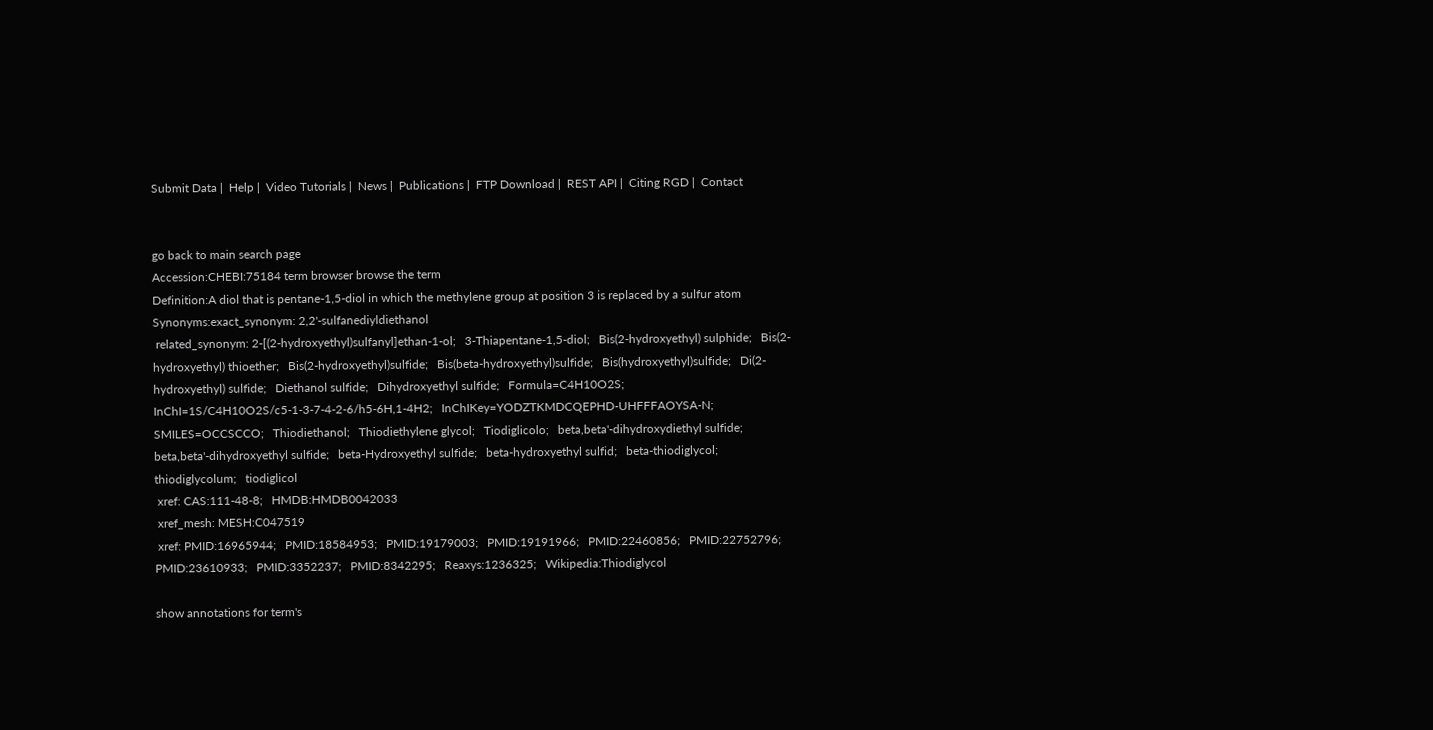Submit Data |  Help |  Video Tutorials |  News |  Publications |  FTP Download |  REST API |  Citing RGD |  Contact


go back to main search page
Accession:CHEBI:75184 term browser browse the term
Definition:A diol that is pentane-1,5-diol in which the methylene group at position 3 is replaced by a sulfur atom
Synonyms:exact_synonym: 2,2'-sulfanediyldiethanol
 related_synonym: 2-[(2-hydroxyethyl)sulfanyl]ethan-1-ol;   3-Thiapentane-1,5-diol;   Bis(2-hydroxyethyl) sulphide;   Bis(2-hydroxyethyl) thioether;   Bis(2-hydroxyethyl)sulfide;   Bis(beta-hydroxyethyl)sulfide;   Bis(hydroxyethyl)sulfide;   Di(2-hydroxyethyl) sulfide;   Diethanol sulfide;   Dihydroxyethyl sulfide;   Formula=C4H10O2S;   InChI=1S/C4H10O2S/c5-1-3-7-4-2-6/h5-6H,1-4H2;   InChIKey=YODZTKMDCQEPHD-UHFFFAOYSA-N;   SMILES=OCCSCCO;   Thiodiethanol;   Thiodiethylene glycol;   Tiodiglicolo;   beta,beta'-dihydroxydiethyl sulfide;   beta,beta'-dihydroxyethyl sulfide;   beta-Hydroxyethyl sulfide;   beta-hydroxyethyl sulfid;   beta-thiodiglycol;   thiodiglycolum;   tiodiglicol
 xref: CAS:111-48-8;   HMDB:HMDB0042033
 xref_mesh: MESH:C047519
 xref: PMID:16965944;   PMID:18584953;   PMID:19179003;   PMID:19191966;   PMID:22460856;   PMID:22752796;   PMID:23610933;   PMID:3352237;   PMID:8342295;   Reaxys:1236325;   Wikipedia:Thiodiglycol

show annotations for term's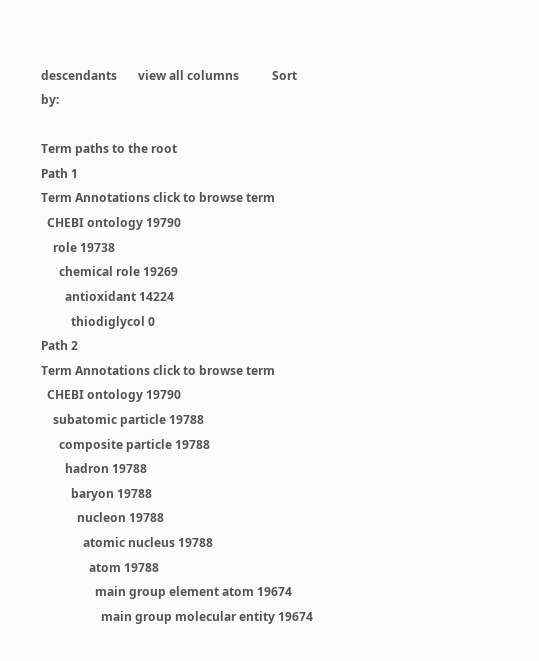descendants       view all columns           Sort by:

Term paths to the root
Path 1
Term Annotations click to browse term
  CHEBI ontology 19790
    role 19738
      chemical role 19269
        antioxidant 14224
          thiodiglycol 0
Path 2
Term Annotations click to browse term
  CHEBI ontology 19790
    subatomic particle 19788
      composite particle 19788
        hadron 19788
          baryon 19788
            nucleon 19788
              atomic nucleus 19788
                atom 19788
                  main group element atom 19674
                    main group molecular entity 19674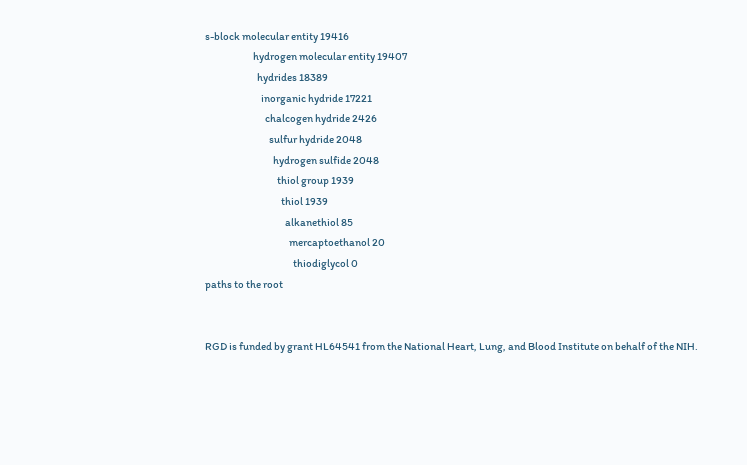s-block molecular entity 19416
                        hydrogen molecular entity 19407
                          hydrides 18389
                            inorganic hydride 17221
                              chalcogen hydride 2426
                                sulfur hydride 2048
                                  hydrogen sulfide 2048
                                    thiol group 1939
                                      thiol 1939
                                        alkanethiol 85
                                          mercaptoethanol 20
                                            thiodiglycol 0
paths to the root


RGD is funded by grant HL64541 from the National Heart, Lung, and Blood Institute on behalf of the NIH.